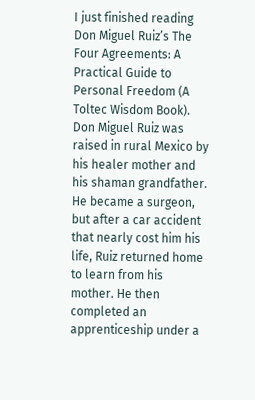I just finished reading Don Miguel Ruiz’s The Four Agreements: A Practical Guide to Personal Freedom (A Toltec Wisdom Book). Don Miguel Ruiz was raised in rural Mexico by his healer mother and his shaman grandfather. He became a surgeon, but after a car accident that nearly cost him his life, Ruiz returned home to learn from his mother. He then completed an apprenticeship under a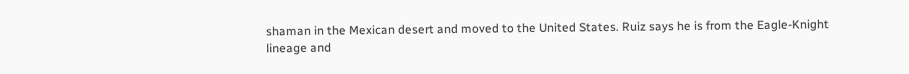shaman in the Mexican desert and moved to the United States. Ruiz says he is from the Eagle-Knight lineage and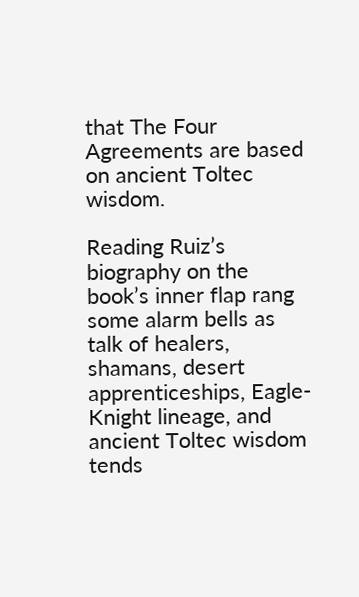that The Four Agreements are based on ancient Toltec wisdom.

Reading Ruiz’s biography on the book’s inner flap rang some alarm bells as talk of healers, shamans, desert apprenticeships, Eagle-Knight lineage, and ancient Toltec wisdom tends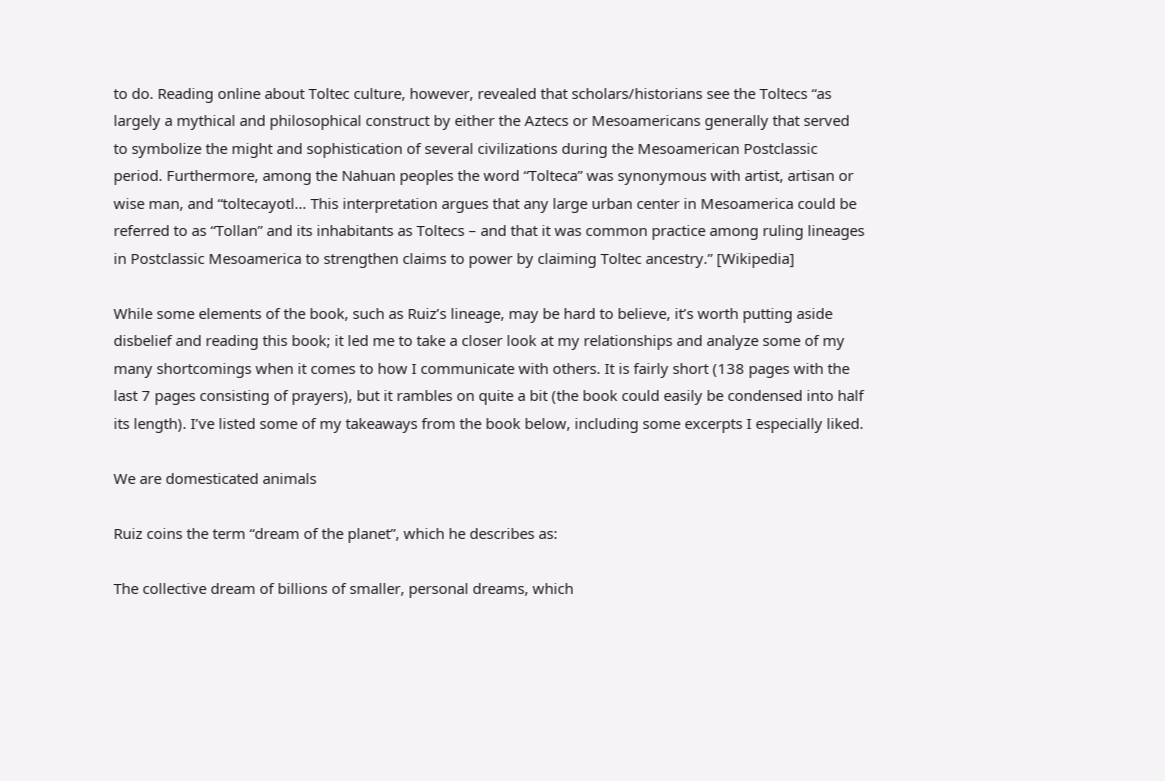to do. Reading online about Toltec culture, however, revealed that scholars/historians see the Toltecs “as largely a mythical and philosophical construct by either the Aztecs or Mesoamericans generally that served to symbolize the might and sophistication of several civilizations during the Mesoamerican Postclassic period. Furthermore, among the Nahuan peoples the word “Tolteca” was synonymous with artist, artisan or wise man, and “toltecayotl… This interpretation argues that any large urban center in Mesoamerica could be referred to as “Tollan” and its inhabitants as Toltecs – and that it was common practice among ruling lineages in Postclassic Mesoamerica to strengthen claims to power by claiming Toltec ancestry.” [Wikipedia]

While some elements of the book, such as Ruiz’s lineage, may be hard to believe, it’s worth putting aside disbelief and reading this book; it led me to take a closer look at my relationships and analyze some of my many shortcomings when it comes to how I communicate with others. It is fairly short (138 pages with the last 7 pages consisting of prayers), but it rambles on quite a bit (the book could easily be condensed into half its length). I’ve listed some of my takeaways from the book below, including some excerpts I especially liked.

We are domesticated animals

Ruiz coins the term “dream of the planet”, which he describes as:

The collective dream of billions of smaller, personal dreams, which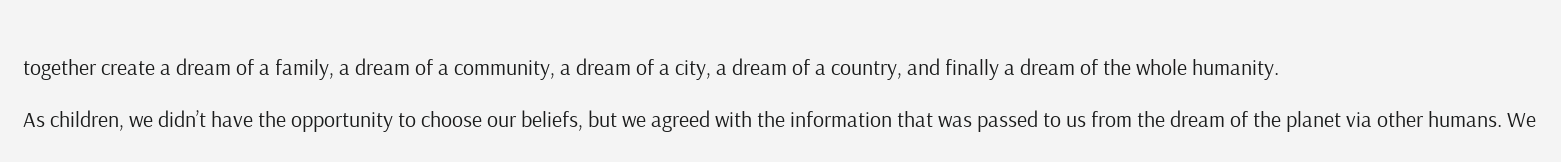together create a dream of a family, a dream of a community, a dream of a city, a dream of a country, and finally a dream of the whole humanity.

As children, we didn’t have the opportunity to choose our beliefs, but we agreed with the information that was passed to us from the dream of the planet via other humans. We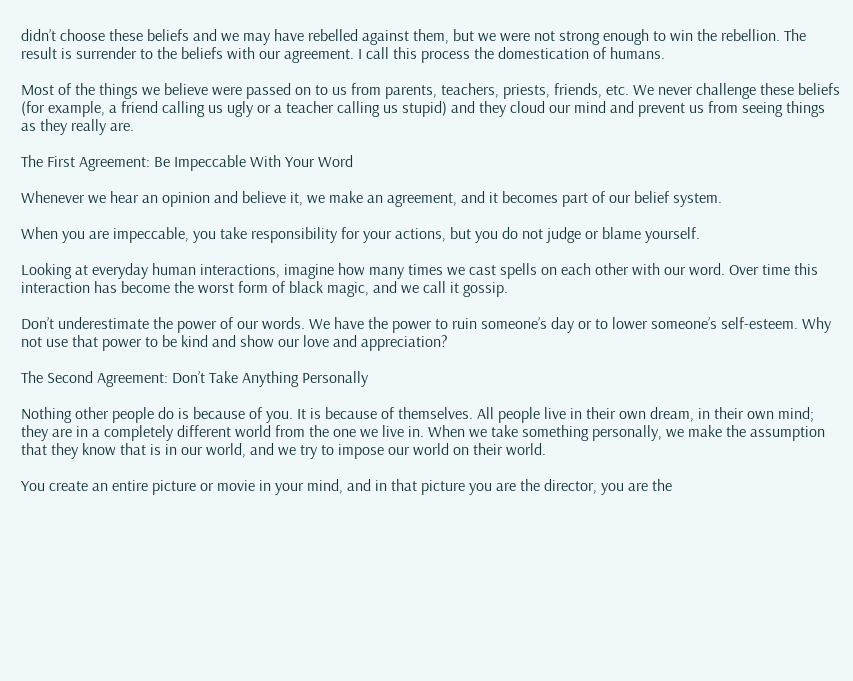didn’t choose these beliefs and we may have rebelled against them, but we were not strong enough to win the rebellion. The result is surrender to the beliefs with our agreement. I call this process the domestication of humans.

Most of the things we believe were passed on to us from parents, teachers, priests, friends, etc. We never challenge these beliefs (for example, a friend calling us ugly or a teacher calling us stupid) and they cloud our mind and prevent us from seeing things as they really are.

The First Agreement: Be Impeccable With Your Word

Whenever we hear an opinion and believe it, we make an agreement, and it becomes part of our belief system.

When you are impeccable, you take responsibility for your actions, but you do not judge or blame yourself.

Looking at everyday human interactions, imagine how many times we cast spells on each other with our word. Over time this interaction has become the worst form of black magic, and we call it gossip.

Don’t underestimate the power of our words. We have the power to ruin someone’s day or to lower someone’s self-esteem. Why not use that power to be kind and show our love and appreciation?

The Second Agreement: Don’t Take Anything Personally

Nothing other people do is because of you. It is because of themselves. All people live in their own dream, in their own mind; they are in a completely different world from the one we live in. When we take something personally, we make the assumption that they know that is in our world, and we try to impose our world on their world.

You create an entire picture or movie in your mind, and in that picture you are the director, you are the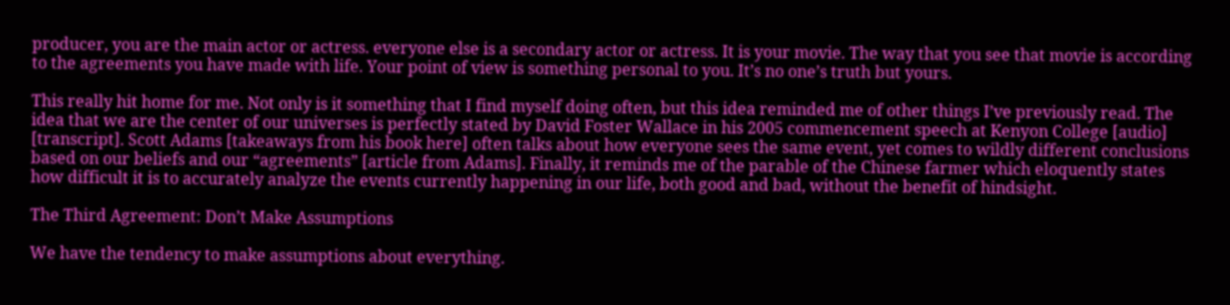producer, you are the main actor or actress. everyone else is a secondary actor or actress. It is your movie. The way that you see that movie is according to the agreements you have made with life. Your point of view is something personal to you. It’s no one’s truth but yours.

This really hit home for me. Not only is it something that I find myself doing often, but this idea reminded me of other things I’ve previously read. The idea that we are the center of our universes is perfectly stated by David Foster Wallace in his 2005 commencement speech at Kenyon College [audio] [transcript]. Scott Adams [takeaways from his book here] often talks about how everyone sees the same event, yet comes to wildly different conclusions based on our beliefs and our “agreements” [article from Adams]. Finally, it reminds me of the parable of the Chinese farmer which eloquently states how difficult it is to accurately analyze the events currently happening in our life, both good and bad, without the benefit of hindsight.

The Third Agreement: Don’t Make Assumptions

We have the tendency to make assumptions about everything.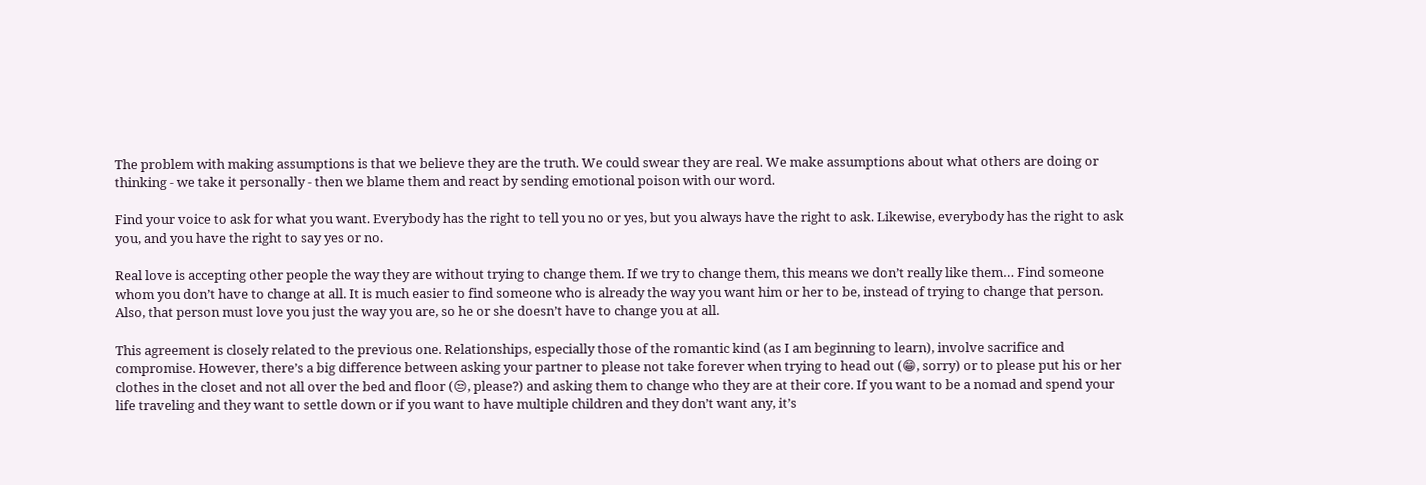The problem with making assumptions is that we believe they are the truth. We could swear they are real. We make assumptions about what others are doing or thinking - we take it personally - then we blame them and react by sending emotional poison with our word.

Find your voice to ask for what you want. Everybody has the right to tell you no or yes, but you always have the right to ask. Likewise, everybody has the right to ask you, and you have the right to say yes or no.

Real love is accepting other people the way they are without trying to change them. If we try to change them, this means we don’t really like them… Find someone whom you don’t have to change at all. It is much easier to find someone who is already the way you want him or her to be, instead of trying to change that person. Also, that person must love you just the way you are, so he or she doesn’t have to change you at all.

This agreement is closely related to the previous one. Relationships, especially those of the romantic kind (as I am beginning to learn), involve sacrifice and compromise. However, there’s a big difference between asking your partner to please not take forever when trying to head out (😁, sorry) or to please put his or her clothes in the closet and not all over the bed and floor (😒, please?) and asking them to change who they are at their core. If you want to be a nomad and spend your life traveling and they want to settle down or if you want to have multiple children and they don’t want any, it’s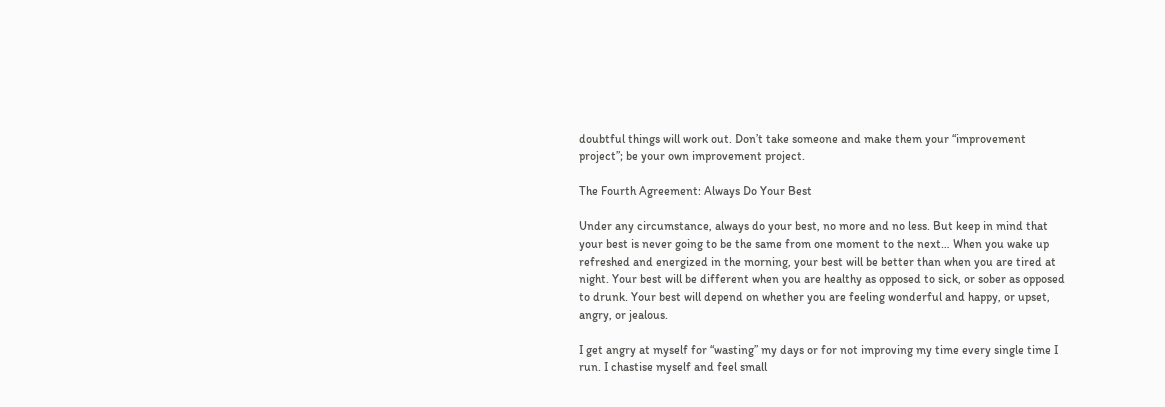doubtful things will work out. Don’t take someone and make them your “improvement project”; be your own improvement project.

The Fourth Agreement: Always Do Your Best

Under any circumstance, always do your best, no more and no less. But keep in mind that your best is never going to be the same from one moment to the next… When you wake up refreshed and energized in the morning, your best will be better than when you are tired at night. Your best will be different when you are healthy as opposed to sick, or sober as opposed to drunk. Your best will depend on whether you are feeling wonderful and happy, or upset, angry, or jealous.

I get angry at myself for “wasting” my days or for not improving my time every single time I run. I chastise myself and feel small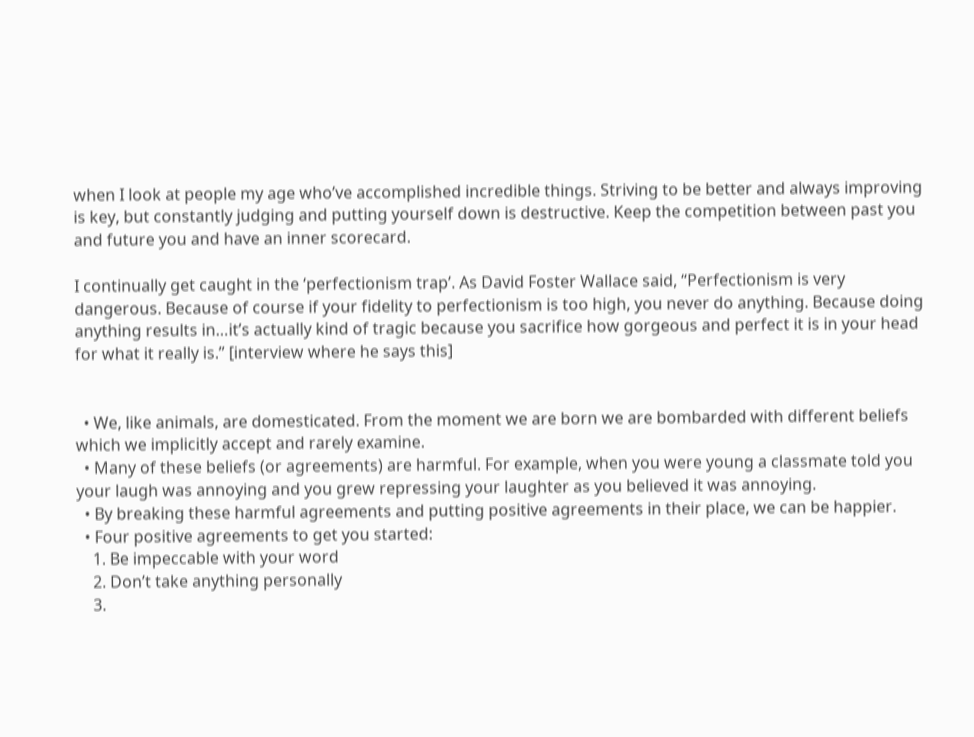when I look at people my age who’ve accomplished incredible things. Striving to be better and always improving is key, but constantly judging and putting yourself down is destructive. Keep the competition between past you and future you and have an inner scorecard.

I continually get caught in the ‘perfectionism trap’. As David Foster Wallace said, “Perfectionism is very dangerous. Because of course if your fidelity to perfectionism is too high, you never do anything. Because doing anything results in…it’s actually kind of tragic because you sacrifice how gorgeous and perfect it is in your head for what it really is.” [interview where he says this]


  • We, like animals, are domesticated. From the moment we are born we are bombarded with different beliefs which we implicitly accept and rarely examine.
  • Many of these beliefs (or agreements) are harmful. For example, when you were young a classmate told you your laugh was annoying and you grew repressing your laughter as you believed it was annoying.
  • By breaking these harmful agreements and putting positive agreements in their place, we can be happier.
  • Four positive agreements to get you started:
    1. Be impeccable with your word
    2. Don’t take anything personally
    3.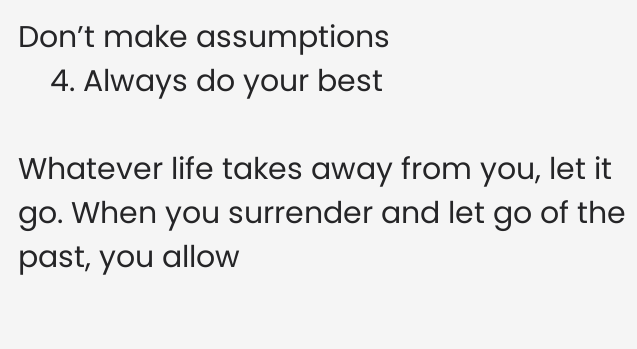Don’t make assumptions
    4. Always do your best

Whatever life takes away from you, let it go. When you surrender and let go of the past, you allow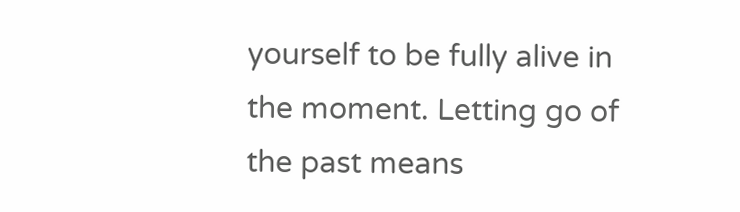yourself to be fully alive in the moment. Letting go of the past means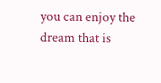you can enjoy the dream that is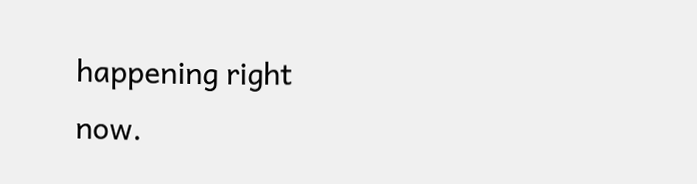happening right now.